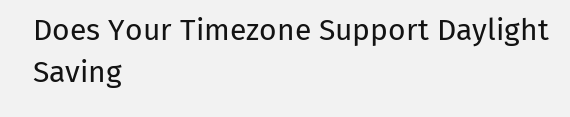Does Your Timezone Support Daylight Saving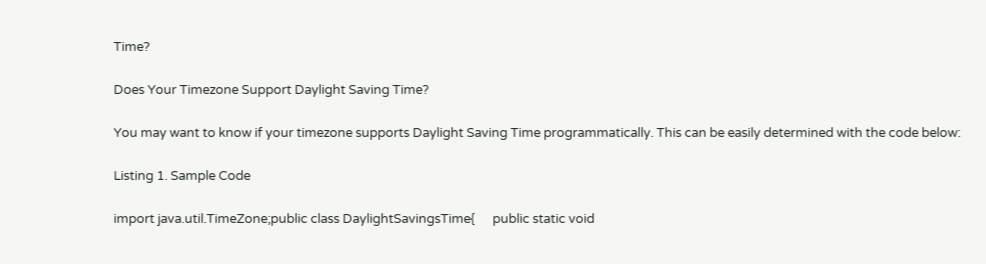Time?

Does Your Timezone Support Daylight Saving Time?

You may want to know if your timezone supports Daylight Saving Time programmatically. This can be easily determined with the code below:

Listing 1. Sample Code

import java.util.TimeZone;public class DaylightSavingsTime{      public static void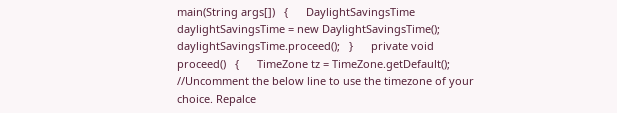main(String args[])   {      DaylightSavingsTime daylightSavingsTime = new DaylightSavingsTime();      daylightSavingsTime.proceed();   }      private void proceed()   {      TimeZone tz = TimeZone.getDefault();      //Uncomment the below line to use the timezone of your choice. Repalce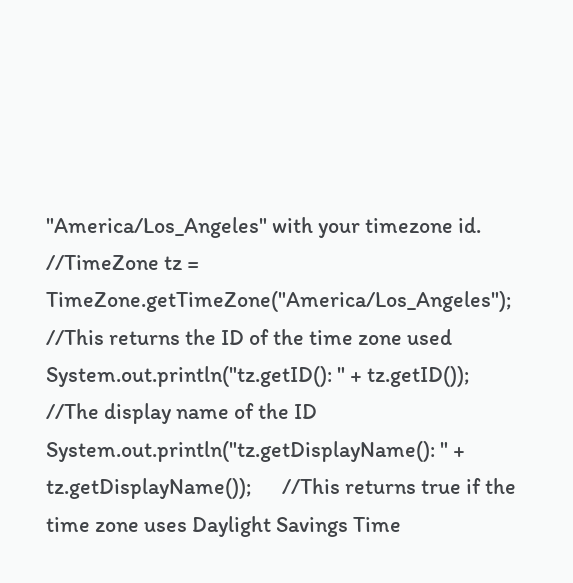"America/Los_Angeles" with your timezone id.      //TimeZone tz = TimeZone.getTimeZone("America/Los_Angeles");      //This returns the ID of the time zone used      System.out.println("tz.getID(): " + tz.getID());      //The display name of the ID      System.out.println("tz.getDisplayName(): " + tz.getDisplayName());      //This returns true if the time zone uses Daylight Savings Time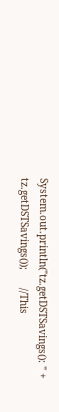System.out.println("tz.getDSTSavings(): " + tz.getDSTSavings());      //This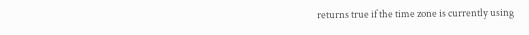returns true if the time zone is currently using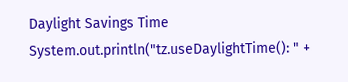Daylight Savings Time      System.out.println("tz.useDaylightTime(): " +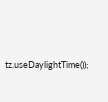tz.useDaylightTime());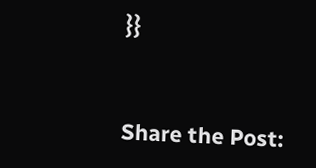}}


Share the Post: